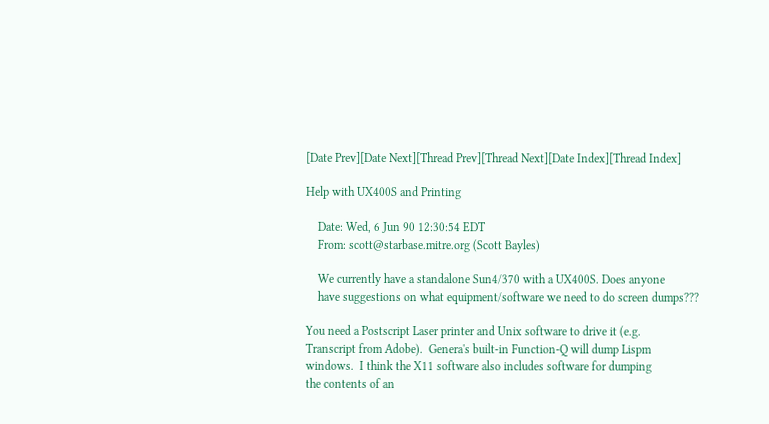[Date Prev][Date Next][Thread Prev][Thread Next][Date Index][Thread Index]

Help with UX400S and Printing

    Date: Wed, 6 Jun 90 12:30:54 EDT
    From: scott@starbase.mitre.org (Scott Bayles)

    We currently have a standalone Sun4/370 with a UX400S. Does anyone
    have suggestions on what equipment/software we need to do screen dumps???

You need a Postscript Laser printer and Unix software to drive it (e.g.
Transcript from Adobe).  Genera's built-in Function-Q will dump Lispm
windows.  I think the X11 software also includes software for dumping
the contents of an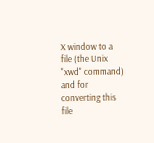X window to a file (the Unix "xwd" command) and for
converting this file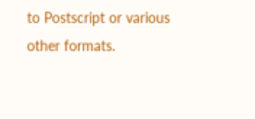to Postscript or various other formats.